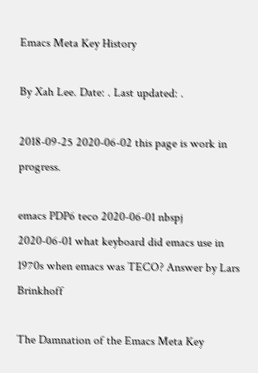Emacs Meta Key History

By Xah Lee. Date: . Last updated: .

2018-09-25 2020-06-02 this page is work in progress.

emacs PDP6 teco 2020-06-01 nbspj
2020-06-01 what keyboard did emacs use in 1970s when emacs was TECO? Answer by Lars Brinkhoff

The Damnation of the Emacs Meta Key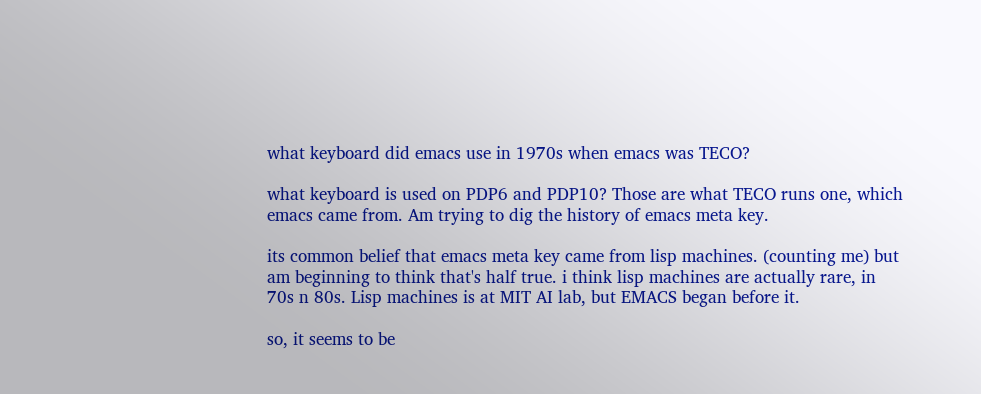what keyboard did emacs use in 1970s when emacs was TECO?

what keyboard is used on PDP6 and PDP10? Those are what TECO runs one, which emacs came from. Am trying to dig the history of emacs meta key.

its common belief that emacs meta key came from lisp machines. (counting me) but am beginning to think that's half true. i think lisp machines are actually rare, in 70s n 80s. Lisp machines is at MIT AI lab, but EMACS began before it.

so, it seems to be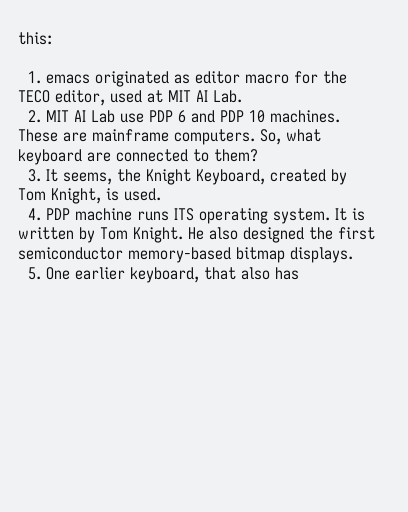this:

  1. emacs originated as editor macro for the TECO editor, used at MIT AI Lab.
  2. MIT AI Lab use PDP 6 and PDP 10 machines. These are mainframe computers. So, what keyboard are connected to them?
  3. It seems, the Knight Keyboard, created by Tom Knight, is used.
  4. PDP machine runs ITS operating system. It is written by Tom Knight. He also designed the first semiconductor memory-based bitmap displays.
  5. One earlier keyboard, that also has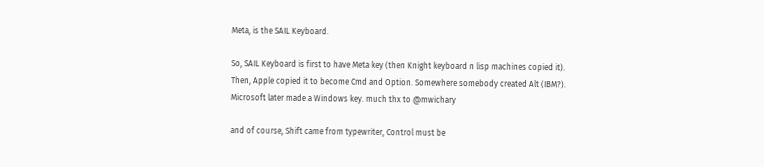Meta, is the SAIL Keyboard.

So, SAIL Keyboard is first to have Meta key (then Knight keyboard n lisp machines copied it). Then, Apple copied it to become Cmd and Option. Somewhere somebody created Alt (IBM?). Microsoft later made a Windows key. much thx to @mwichary

and of course, Shift came from typewriter, Control must be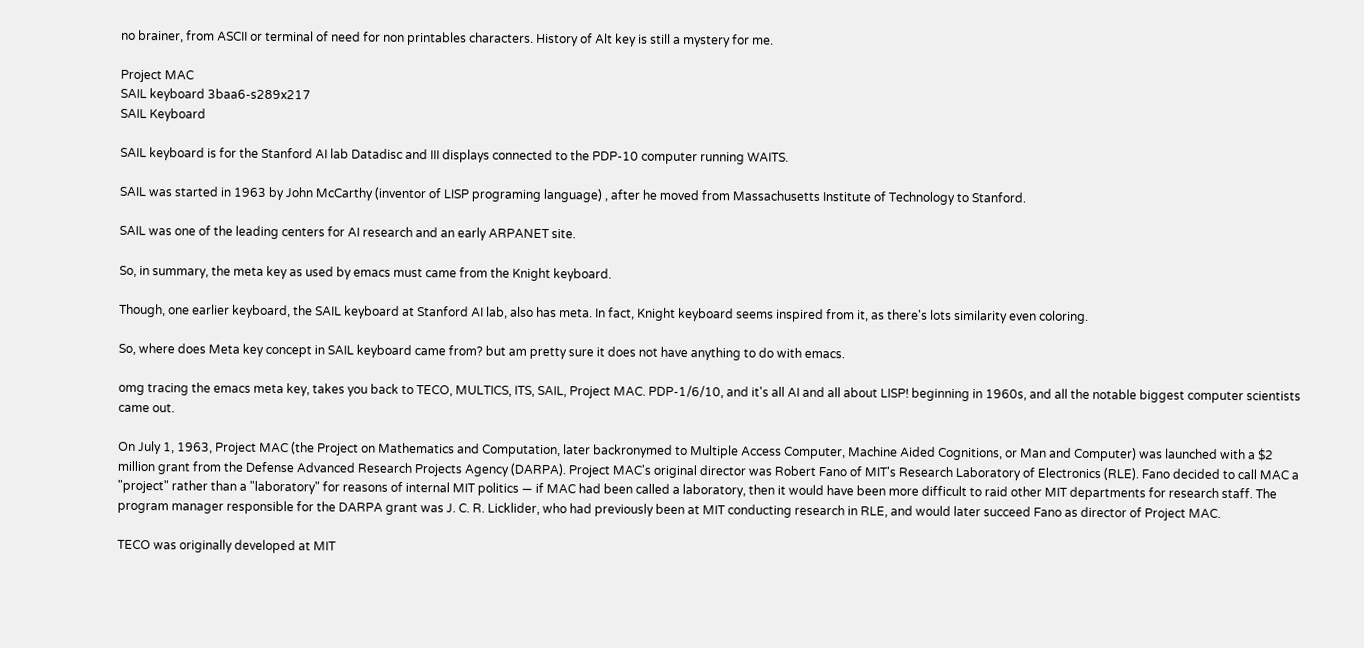no brainer, from ASCII or terminal of need for non printables characters. History of Alt key is still a mystery for me.

Project MAC
SAIL keyboard 3baa6-s289x217
SAIL Keyboard

SAIL keyboard is for the Stanford AI lab Datadisc and III displays connected to the PDP-10 computer running WAITS.

SAIL was started in 1963 by John McCarthy (inventor of LISP programing language) , after he moved from Massachusetts Institute of Technology to Stanford.

SAIL was one of the leading centers for AI research and an early ARPANET site.

So, in summary, the meta key as used by emacs must came from the Knight keyboard.

Though, one earlier keyboard, the SAIL keyboard at Stanford AI lab, also has meta. In fact, Knight keyboard seems inspired from it, as there's lots similarity even coloring.

So, where does Meta key concept in SAIL keyboard came from? but am pretty sure it does not have anything to do with emacs.

omg tracing the emacs meta key, takes you back to TECO, MULTICS, ITS, SAIL, Project MAC. PDP-1/6/10, and it's all AI and all about LISP! beginning in 1960s, and all the notable biggest computer scientists came out.

On July 1, 1963, Project MAC (the Project on Mathematics and Computation, later backronymed to Multiple Access Computer, Machine Aided Cognitions, or Man and Computer) was launched with a $2 million grant from the Defense Advanced Research Projects Agency (DARPA). Project MAC's original director was Robert Fano of MIT's Research Laboratory of Electronics (RLE). Fano decided to call MAC a "project" rather than a "laboratory" for reasons of internal MIT politics — if MAC had been called a laboratory, then it would have been more difficult to raid other MIT departments for research staff. The program manager responsible for the DARPA grant was J. C. R. Licklider, who had previously been at MIT conducting research in RLE, and would later succeed Fano as director of Project MAC.

TECO was originally developed at MIT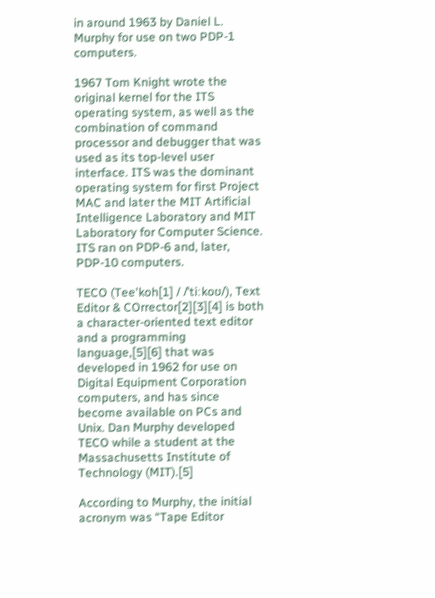in around 1963 by Daniel L. Murphy for use on two PDP-1 computers.

1967 Tom Knight wrote the original kernel for the ITS operating system, as well as the combination of command processor and debugger that was used as its top-level user interface. ITS was the dominant operating system for first Project MAC and later the MIT Artificial Intelligence Laboratory and MIT Laboratory for Computer Science. ITS ran on PDP-6 and, later, PDP-10 computers.

TECO (Tee'koh[1] / /ˈtiːkoʊ/), Text Editor & COrrector[2][3][4] is both a character-oriented text editor and a programming language,[5][6] that was developed in 1962 for use on Digital Equipment Corporation computers, and has since become available on PCs and Unix. Dan Murphy developed TECO while a student at the Massachusetts Institute of Technology (MIT).[5]

According to Murphy, the initial acronym was “Tape Editor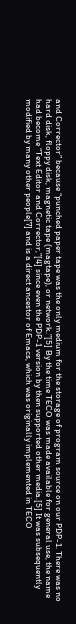and Corrector” because “punched paper tape was the only medium for the storage of program source on our PDP-1. There was no hard disk, floppy disk, magnetic tape (magtape), or network.”[5] By the time TECO was made available for general use, the name had become “Text Editor and Corrector,”[4] since even the PDP-1 version by then supported other media.[5] It was subsequently modified by many other people[7] and is a direct ancestor of Emacs, which was originally implemented in TECO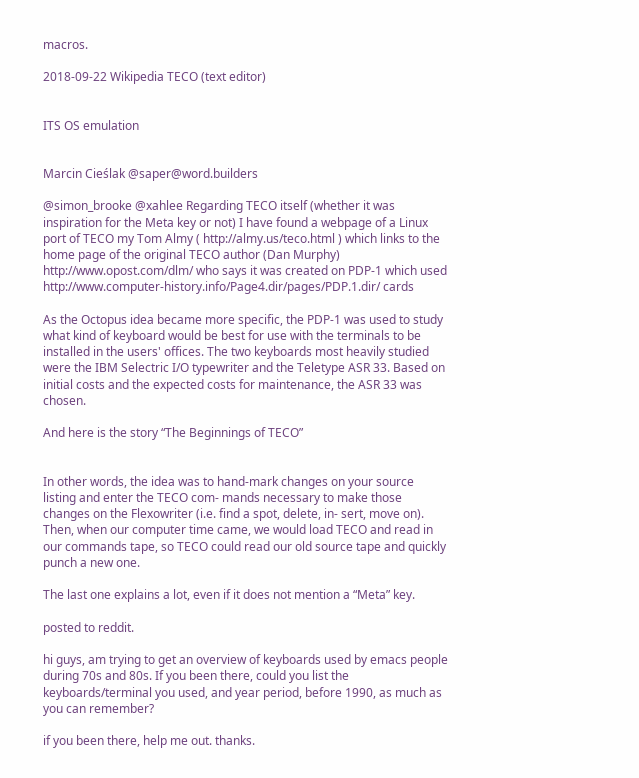macros.

2018-09-22 Wikipedia TECO (text editor)


ITS OS emulation


Marcin Cieślak @saper@word.builders

@simon_brooke @xahlee Regarding TECO itself (whether it was inspiration for the Meta key or not) I have found a webpage of a Linux port of TECO my Tom Almy ( http://almy.us/teco.html ) which links to the home page of the original TECO author (Dan Murphy) http://www.opost.com/dlm/ who says it was created on PDP-1 which used http://www.computer-history.info/Page4.dir/pages/PDP.1.dir/ cards

As the Octopus idea became more specific, the PDP-1 was used to study what kind of keyboard would be best for use with the terminals to be installed in the users' offices. The two keyboards most heavily studied were the IBM Selectric I/O typewriter and the Teletype ASR 33. Based on initial costs and the expected costs for maintenance, the ASR 33 was chosen.

And here is the story “The Beginnings of TECO”


In other words, the idea was to hand-mark changes on your source listing and enter the TECO com- mands necessary to make those changes on the Flexowriter (i.e. find a spot, delete, in- sert, move on). Then, when our computer time came, we would load TECO and read in our commands tape, so TECO could read our old source tape and quickly punch a new one.

The last one explains a lot, even if it does not mention a “Meta” key.

posted to reddit.

hi guys, am trying to get an overview of keyboards used by emacs people during 70s and 80s. If you been there, could you list the keyboards/terminal you used, and year period, before 1990, as much as you can remember?

if you been there, help me out. thanks.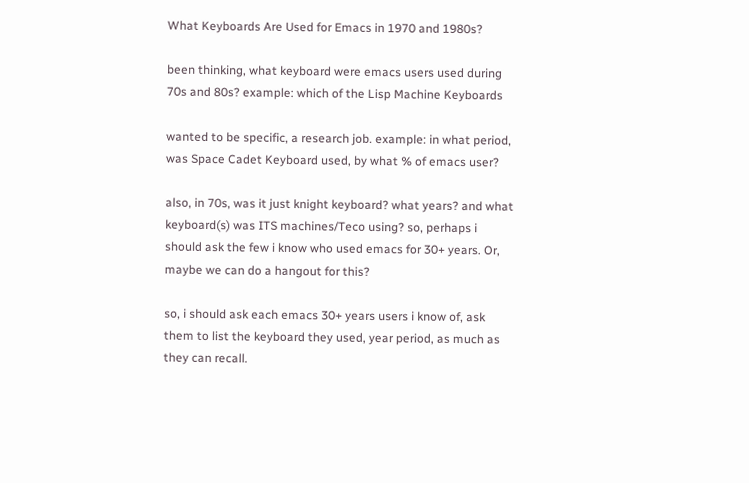What Keyboards Are Used for Emacs in 1970 and 1980s?

been thinking, what keyboard were emacs users used during 70s and 80s? example: which of the Lisp Machine Keyboards

wanted to be specific, a research job. example: in what period, was Space Cadet Keyboard used, by what % of emacs user?

also, in 70s, was it just knight keyboard? what years? and what keyboard(s) was ITS machines/Teco using? so, perhaps i should ask the few i know who used emacs for 30+ years. Or, maybe we can do a hangout for this?

so, i should ask each emacs 30+ years users i know of, ask them to list the keyboard they used, year period, as much as they can recall.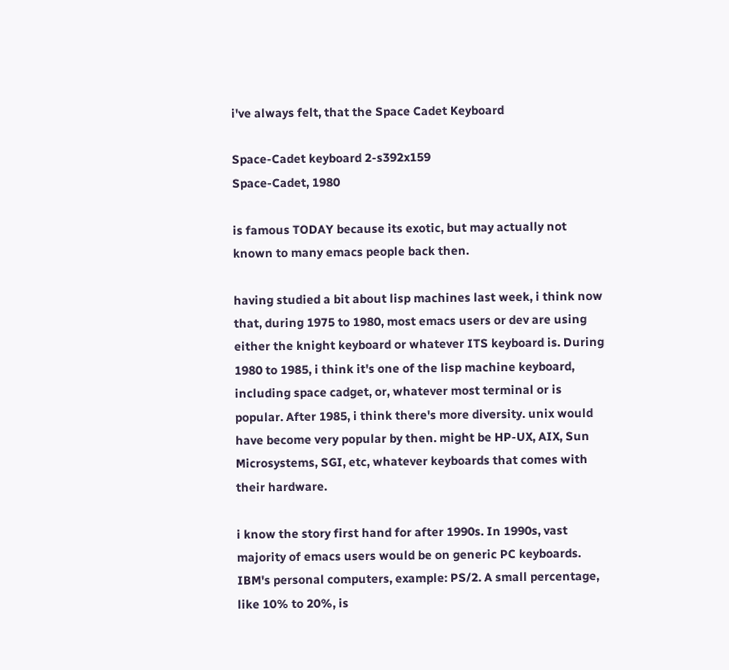i've always felt, that the Space Cadet Keyboard

Space-Cadet keyboard 2-s392x159
Space-Cadet, 1980

is famous TODAY because its exotic, but may actually not known to many emacs people back then.

having studied a bit about lisp machines last week, i think now that, during 1975 to 1980, most emacs users or dev are using either the knight keyboard or whatever ITS keyboard is. During 1980 to 1985, i think it's one of the lisp machine keyboard, including space cadget, or, whatever most terminal or is popular. After 1985, i think there's more diversity. unix would have become very popular by then. might be HP-UX, AIX, Sun Microsystems, SGI, etc, whatever keyboards that comes with their hardware.

i know the story first hand for after 1990s. In 1990s, vast majority of emacs users would be on generic PC keyboards. IBM's personal computers, example: PS/2. A small percentage, like 10% to 20%, is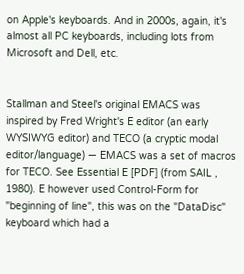on Apple's keyboards. And in 2000s, again, it's almost all PC keyboards, including lots from Microsoft and Dell, etc.


Stallman and Steel's original EMACS was inspired by Fred Wright's E editor (an early WYSIWYG editor) and TECO (a cryptic modal editor/language) — EMACS was a set of macros for TECO. See Essential E [PDF] (from SAIL , 1980). E however used Control-Form for "beginning of line", this was on the "DataDisc" keyboard which had a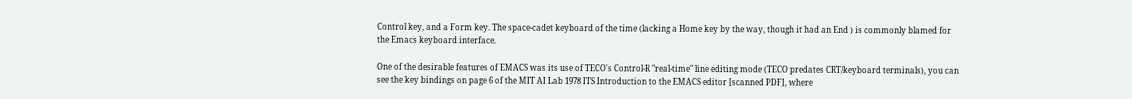Control key, and a Form key. The space-cadet keyboard of the time (lacking a Home key by the way, though it had an End ) is commonly blamed for the Emacs keyboard interface.

One of the desirable features of EMACS was its use of TECO's Control-R "real-time" line editing mode (TECO predates CRT/keyboard terminals), you can see the key bindings on page 6 of the MIT AI Lab 1978 ITS Introduction to the EMACS editor [scanned PDF], where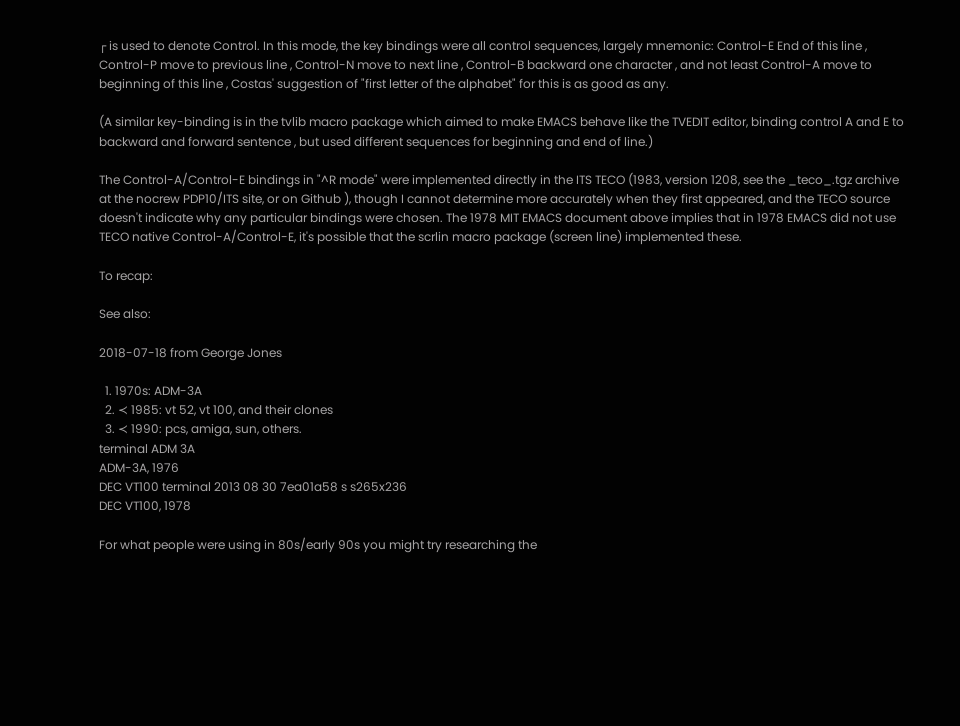┌ is used to denote Control. In this mode, the key bindings were all control sequences, largely mnemonic: Control-E End of this line , Control-P move to previous line , Control-N move to next line , Control-B backward one character , and not least Control-A move to beginning of this line , Costas' suggestion of "first letter of the alphabet" for this is as good as any.

(A similar key-binding is in the tvlib macro package which aimed to make EMACS behave like the TVEDIT editor, binding control A and E to backward and forward sentence , but used different sequences for beginning and end of line.)

The Control-A/Control-E bindings in "^R mode" were implemented directly in the ITS TECO (1983, version 1208, see the _teco_.tgz archive at the nocrew PDP10/ITS site, or on Github ), though I cannot determine more accurately when they first appeared, and the TECO source doesn't indicate why any particular bindings were chosen. The 1978 MIT EMACS document above implies that in 1978 EMACS did not use TECO native Control-A/Control-E, it's possible that the scrlin macro package (screen line) implemented these.

To recap:

See also:

2018-07-18 from George Jones

  1. 1970s: ADM-3A
  2. ≺ 1985: vt 52, vt 100, and their clones
  3. ≺ 1990: pcs, amiga, sun, others.
terminal ADM 3A
ADM-3A, 1976
DEC VT100 terminal 2013 08 30 7ea01a58 s s265x236
DEC VT100, 1978

For what people were using in 80s/early 90s you might try researching the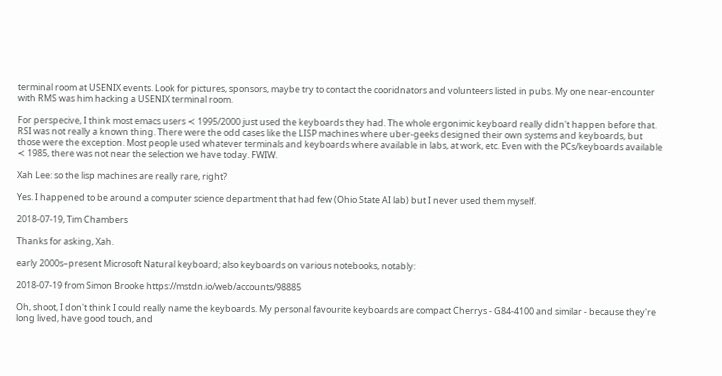terminal room at USENIX events. Look for pictures, sponsors, maybe try to contact the cooridnators and volunteers listed in pubs. My one near-encounter with RMS was him hacking a USENIX terminal room.

For perspecive, I think most emacs users ≺ 1995/2000 just used the keyboards they had. The whole ergonimic keyboard really didn't happen before that. RSI was not really a known thing. There were the odd cases like the LISP machines where uber-geeks designed their own systems and keyboards, but those were the exception. Most people used whatever terminals and keyboards where available in labs, at work, etc. Even with the PCs/keyboards available ≺ 1985, there was not near the selection we have today. FWIW.

Xah Lee: so the lisp machines are really rare, right?

Yes. I happened to be around a computer science department that had few (Ohio State AI lab) but I never used them myself.

2018-07-19, Tim Chambers

Thanks for asking, Xah.

early 2000s–present Microsoft Natural keyboard; also keyboards on various notebooks, notably:

2018-07-19 from Simon Brooke https://mstdn.io/web/accounts/98885

Oh, shoot, I don't think I could really name the keyboards. My personal favourite keyboards are compact Cherrys - G84-4100 and similar - because they're long lived, have good touch, and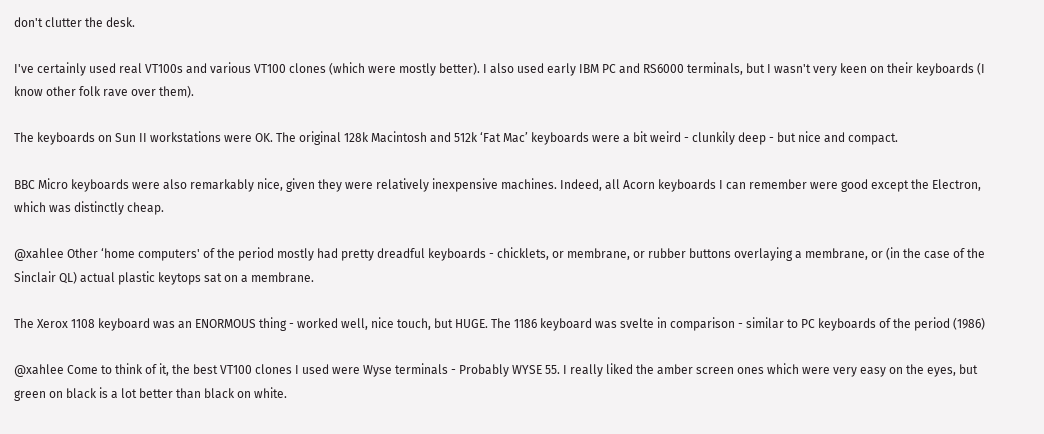don't clutter the desk.

I've certainly used real VT100s and various VT100 clones (which were mostly better). I also used early IBM PC and RS6000 terminals, but I wasn't very keen on their keyboards (I know other folk rave over them).

The keyboards on Sun II workstations were OK. The original 128k Macintosh and 512k ‘Fat Mac’ keyboards were a bit weird - clunkily deep - but nice and compact.

BBC Micro keyboards were also remarkably nice, given they were relatively inexpensive machines. Indeed, all Acorn keyboards I can remember were good except the Electron, which was distinctly cheap.

@xahlee Other ‘home computers' of the period mostly had pretty dreadful keyboards - chicklets, or membrane, or rubber buttons overlaying a membrane, or (in the case of the Sinclair QL) actual plastic keytops sat on a membrane.

The Xerox 1108 keyboard was an ENORMOUS thing - worked well, nice touch, but HUGE. The 1186 keyboard was svelte in comparison - similar to PC keyboards of the period (1986)

@xahlee Come to think of it, the best VT100 clones I used were Wyse terminals - Probably WYSE 55. I really liked the amber screen ones which were very easy on the eyes, but green on black is a lot better than black on white.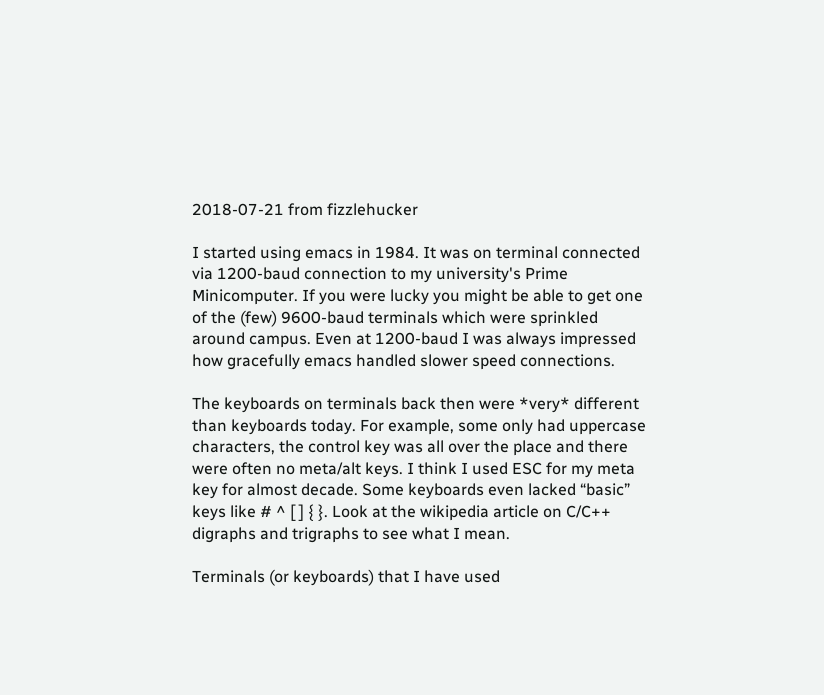2018-07-21 from fizzlehucker

I started using emacs in 1984. It was on terminal connected via 1200-baud connection to my university's Prime Minicomputer. If you were lucky you might be able to get one of the (few) 9600-baud terminals which were sprinkled around campus. Even at 1200-baud I was always impressed how gracefully emacs handled slower speed connections.

The keyboards on terminals back then were *very* different than keyboards today. For example, some only had uppercase characters, the control key was all over the place and there were often no meta/alt keys. I think I used ESC for my meta key for almost decade. Some keyboards even lacked “basic” keys like # ^ [ ] { }. Look at the wikipedia article on C/C++ digraphs and trigraphs to see what I mean.

Terminals (or keyboards) that I have used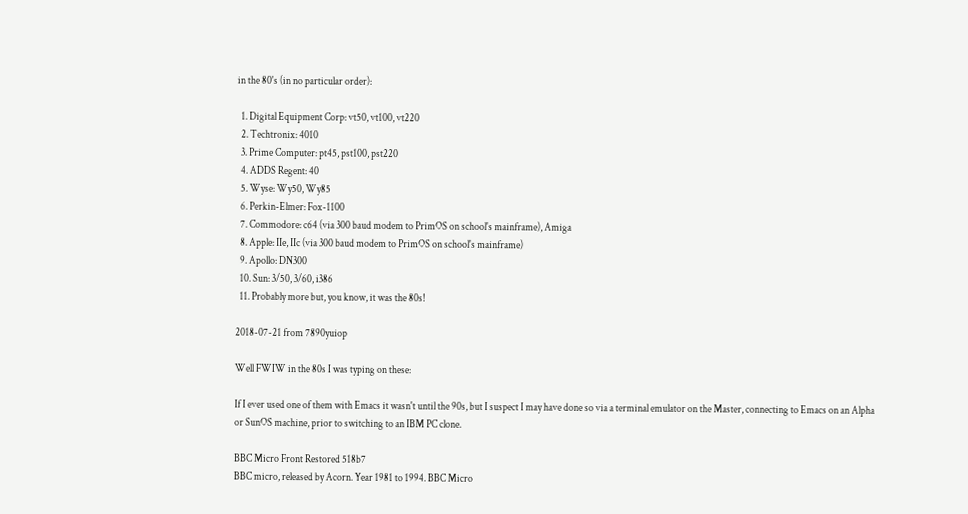in the 80's (in no particular order):

  1. Digital Equipment Corp: vt50, vt100, vt220
  2. Techtronix: 4010
  3. Prime Computer: pt45, pst100, pst220
  4. ADDS Regent: 40
  5. Wyse: Wy50, Wy85
  6. Perkin-Elmer: Fox-1100
  7. Commodore: c64 (via 300 baud modem to PrimOS on school's mainframe), Amiga
  8. Apple: IIe, IIc (via 300 baud modem to PrimOS on school's mainframe)
  9. Apollo: DN300
  10. Sun: 3/50, 3/60, i386
  11. Probably more but, you know, it was the 80s!

2018-07-21 from 7890yuiop

Well FWIW in the 80s I was typing on these:

If I ever used one of them with Emacs it wasn't until the 90s, but I suspect I may have done so via a terminal emulator on the Master, connecting to Emacs on an Alpha or SunOS machine, prior to switching to an IBM PC clone.

BBC Micro Front Restored 518b7
BBC micro, released by Acorn. Year 1981 to 1994. BBC Micro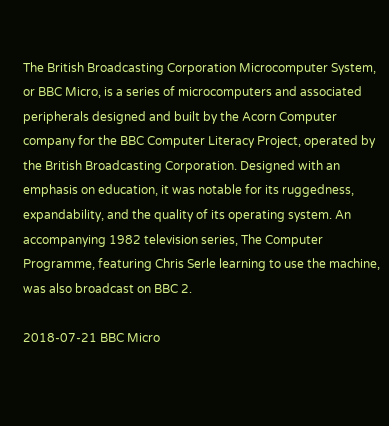The British Broadcasting Corporation Microcomputer System, or BBC Micro, is a series of microcomputers and associated peripherals designed and built by the Acorn Computer company for the BBC Computer Literacy Project, operated by the British Broadcasting Corporation. Designed with an emphasis on education, it was notable for its ruggedness, expandability, and the quality of its operating system. An accompanying 1982 television series, The Computer Programme, featuring Chris Serle learning to use the machine, was also broadcast on BBC 2.

2018-07-21 BBC Micro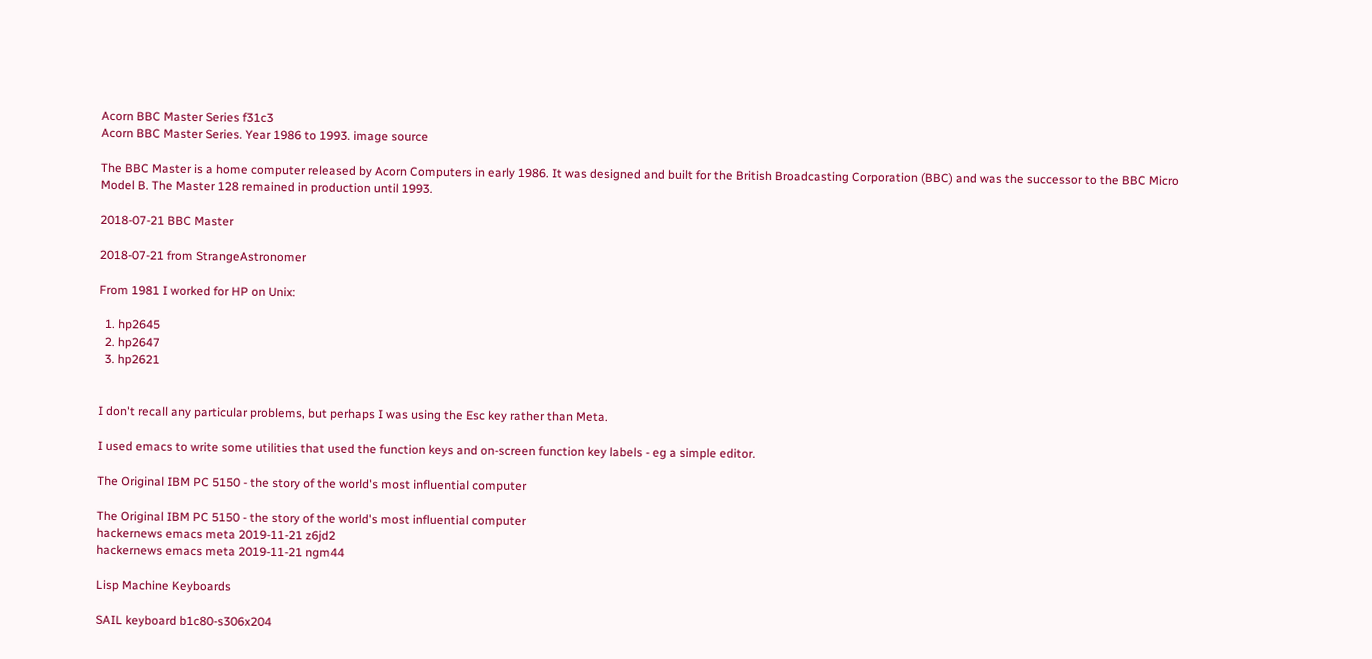Acorn BBC Master Series f31c3
Acorn BBC Master Series. Year 1986 to 1993. image source

The BBC Master is a home computer released by Acorn Computers in early 1986. It was designed and built for the British Broadcasting Corporation (BBC) and was the successor to the BBC Micro Model B. The Master 128 remained in production until 1993.

2018-07-21 BBC Master

2018-07-21 from StrangeAstronomer

From 1981 I worked for HP on Unix:

  1. hp2645
  2. hp2647
  3. hp2621


I don't recall any particular problems, but perhaps I was using the Esc key rather than Meta.

I used emacs to write some utilities that used the function keys and on-screen function key labels - eg a simple editor.

The Original IBM PC 5150 - the story of the world's most influential computer

The Original IBM PC 5150 - the story of the world's most influential computer
hackernews emacs meta 2019-11-21 z6jd2
hackernews emacs meta 2019-11-21 ngm44

Lisp Machine Keyboards

SAIL keyboard b1c80-s306x204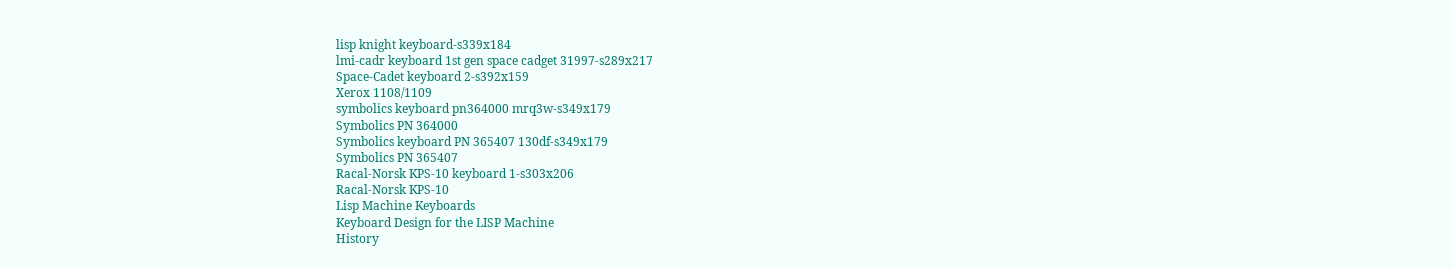lisp knight keyboard-s339x184
lmi-cadr keyboard 1st gen space cadget 31997-s289x217
Space-Cadet keyboard 2-s392x159
Xerox 1108/1109
symbolics keyboard pn364000 mrq3w-s349x179
Symbolics PN 364000
Symbolics keyboard PN 365407 130df-s349x179
Symbolics PN 365407
Racal-Norsk KPS-10 keyboard 1-s303x206
Racal-Norsk KPS-10
Lisp Machine Keyboards
Keyboard Design for the LISP Machine
History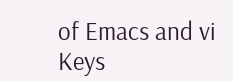of Emacs and vi Keys